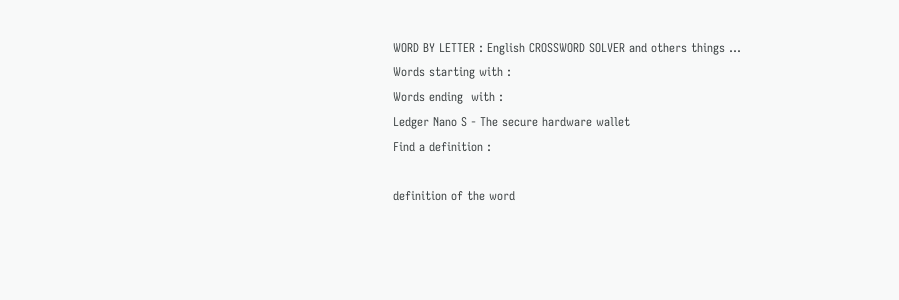WORD BY LETTER : English CROSSWORD SOLVER and others things ...
Words starting with :
Words ending  with :
Ledger Nano S - The secure hardware wallet
Find a definition :

definition of the word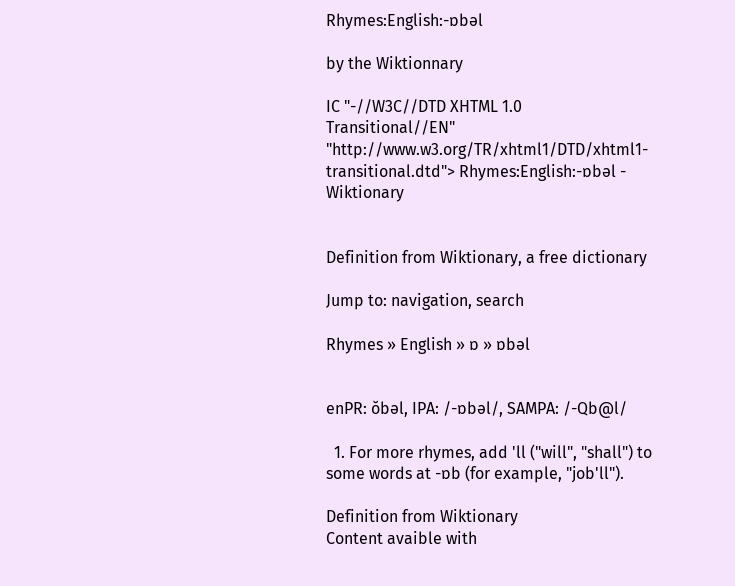Rhymes:English:-ɒbəl

by the Wiktionnary

IC "-//W3C//DTD XHTML 1.0 Transitional//EN" "http://www.w3.org/TR/xhtml1/DTD/xhtml1-transitional.dtd"> Rhymes:English:-ɒbəl - Wiktionary


Definition from Wiktionary, a free dictionary

Jump to: navigation, search

Rhymes » English » ɒ » ɒbəl


enPR: ŏbəl, IPA: /-ɒbəl/, SAMPA: /-Qb@l/

  1. For more rhymes, add 'll ("will", "shall") to some words at -ɒb (for example, "job'll").

Definition from Wiktionary
Content avaible with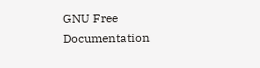GNU Free Documentation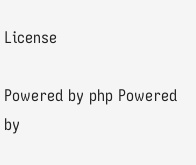License

Powered by php Powered by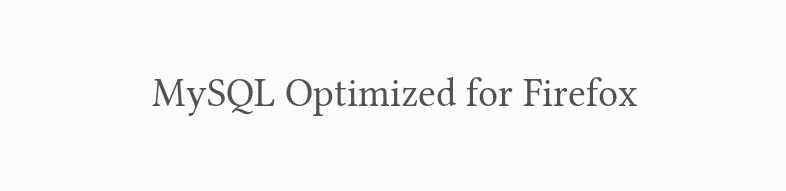MySQL Optimized for Firefox